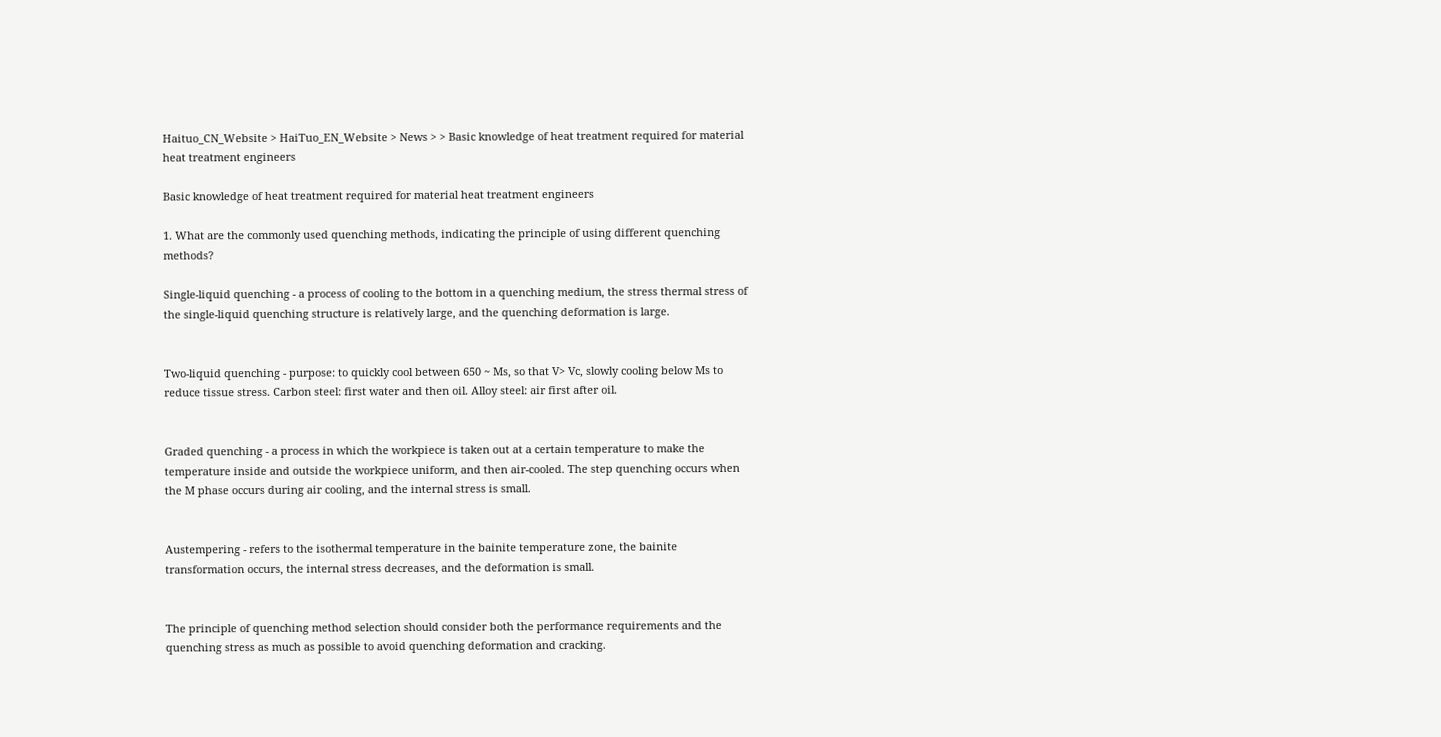Haituo_CN_Website > HaiTuo_EN_Website > News > > Basic knowledge of heat treatment required for material heat treatment engineers

Basic knowledge of heat treatment required for material heat treatment engineers

1. What are the commonly used quenching methods, indicating the principle of using different quenching methods?

Single-liquid quenching - a process of cooling to the bottom in a quenching medium, the stress thermal stress of the single-liquid quenching structure is relatively large, and the quenching deformation is large.


Two-liquid quenching - purpose: to quickly cool between 650 ~ Ms, so that V> Vc, slowly cooling below Ms to reduce tissue stress. Carbon steel: first water and then oil. Alloy steel: air first after oil.


Graded quenching - a process in which the workpiece is taken out at a certain temperature to make the temperature inside and outside the workpiece uniform, and then air-cooled. The step quenching occurs when the M phase occurs during air cooling, and the internal stress is small.


Austempering - refers to the isothermal temperature in the bainite temperature zone, the bainite transformation occurs, the internal stress decreases, and the deformation is small.


The principle of quenching method selection should consider both the performance requirements and the quenching stress as much as possible to avoid quenching deformation and cracking.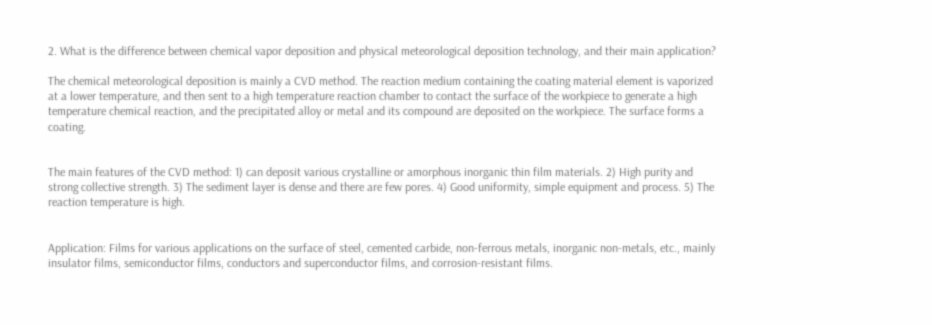2. What is the difference between chemical vapor deposition and physical meteorological deposition technology, and their main application?

The chemical meteorological deposition is mainly a CVD method. The reaction medium containing the coating material element is vaporized at a lower temperature, and then sent to a high temperature reaction chamber to contact the surface of the workpiece to generate a high temperature chemical reaction, and the precipitated alloy or metal and its compound are deposited on the workpiece. The surface forms a coating.


The main features of the CVD method: 1) can deposit various crystalline or amorphous inorganic thin film materials. 2) High purity and strong collective strength. 3) The sediment layer is dense and there are few pores. 4) Good uniformity, simple equipment and process. 5) The reaction temperature is high.


Application: Films for various applications on the surface of steel, cemented carbide, non-ferrous metals, inorganic non-metals, etc., mainly insulator films, semiconductor films, conductors and superconductor films, and corrosion-resistant films.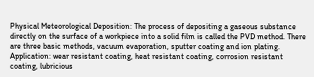Physical Meteorological Deposition: The process of depositing a gaseous substance directly on the surface of a workpiece into a solid film is called the PVD method. There are three basic methods, vacuum evaporation, sputter coating and ion plating. Application: wear resistant coating, heat resistant coating, corrosion resistant coating, lubricious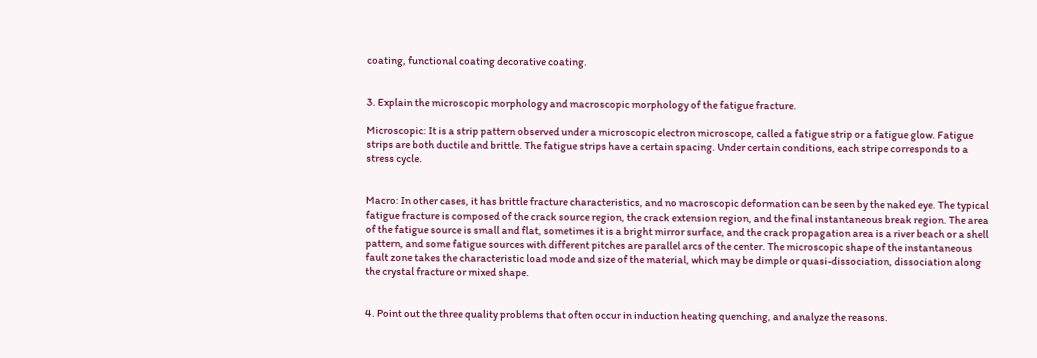coating, functional coating decorative coating.


3. Explain the microscopic morphology and macroscopic morphology of the fatigue fracture.

Microscopic: It is a strip pattern observed under a microscopic electron microscope, called a fatigue strip or a fatigue glow. Fatigue strips are both ductile and brittle. The fatigue strips have a certain spacing. Under certain conditions, each stripe corresponds to a stress cycle.


Macro: In other cases, it has brittle fracture characteristics, and no macroscopic deformation can be seen by the naked eye. The typical fatigue fracture is composed of the crack source region, the crack extension region, and the final instantaneous break region. The area of the fatigue source is small and flat, sometimes it is a bright mirror surface, and the crack propagation area is a river beach or a shell pattern, and some fatigue sources with different pitches are parallel arcs of the center. The microscopic shape of the instantaneous fault zone takes the characteristic load mode and size of the material, which may be dimple or quasi-dissociation, dissociation along the crystal fracture or mixed shape.


4. Point out the three quality problems that often occur in induction heating quenching, and analyze the reasons.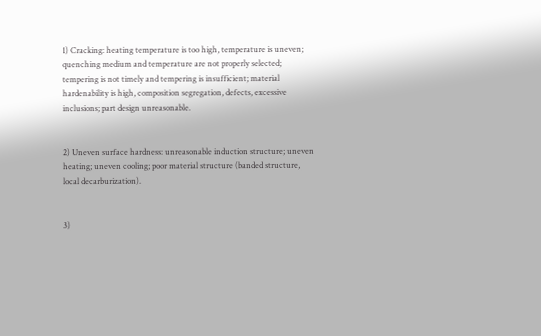1) Cracking: heating temperature is too high, temperature is uneven; quenching medium and temperature are not properly selected; tempering is not timely and tempering is insufficient; material hardenability is high, composition segregation, defects, excessive inclusions; part design unreasonable.


2) Uneven surface hardness: unreasonable induction structure; uneven heating; uneven cooling; poor material structure (banded structure, local decarburization).


3)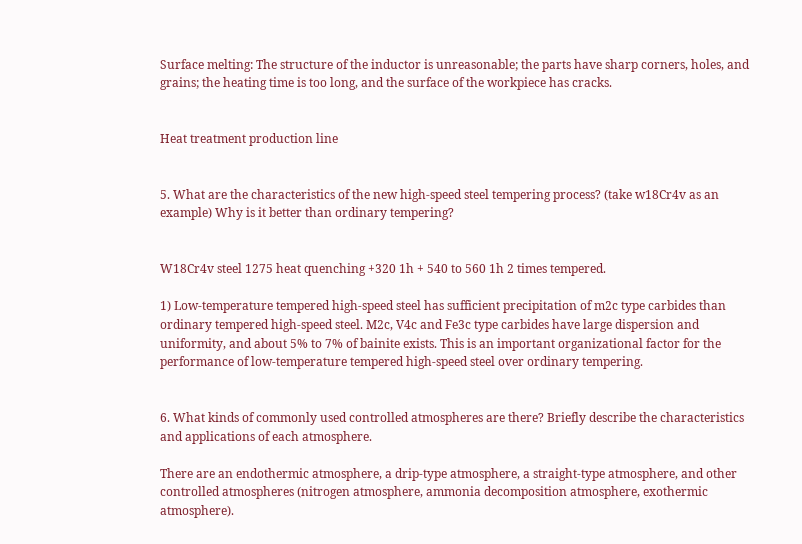Surface melting: The structure of the inductor is unreasonable; the parts have sharp corners, holes, and grains; the heating time is too long, and the surface of the workpiece has cracks.


Heat treatment production line


5. What are the characteristics of the new high-speed steel tempering process? (take w18Cr4v as an example) Why is it better than ordinary tempering?


W18Cr4v steel 1275 heat quenching +320 1h + 540 to 560 1h 2 times tempered.

1) Low-temperature tempered high-speed steel has sufficient precipitation of m2c type carbides than ordinary tempered high-speed steel. M2c, V4c and Fe3c type carbides have large dispersion and uniformity, and about 5% to 7% of bainite exists. This is an important organizational factor for the performance of low-temperature tempered high-speed steel over ordinary tempering.


6. What kinds of commonly used controlled atmospheres are there? Briefly describe the characteristics and applications of each atmosphere.

There are an endothermic atmosphere, a drip-type atmosphere, a straight-type atmosphere, and other controlled atmospheres (nitrogen atmosphere, ammonia decomposition atmosphere, exothermic atmosphere).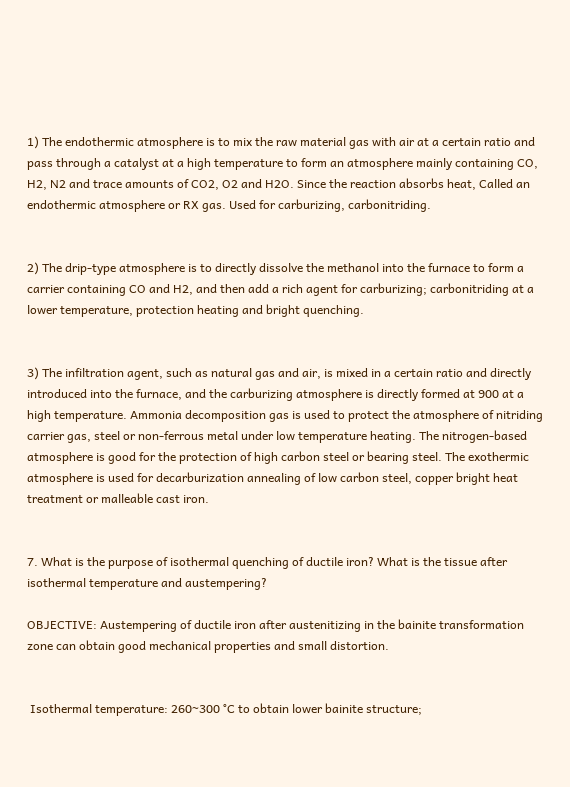1) The endothermic atmosphere is to mix the raw material gas with air at a certain ratio and pass through a catalyst at a high temperature to form an atmosphere mainly containing CO, H2, N2 and trace amounts of CO2, O2 and H2O. Since the reaction absorbs heat, Called an endothermic atmosphere or RX gas. Used for carburizing, carbonitriding.


2) The drip-type atmosphere is to directly dissolve the methanol into the furnace to form a carrier containing CO and H2, and then add a rich agent for carburizing; carbonitriding at a lower temperature, protection heating and bright quenching.


3) The infiltration agent, such as natural gas and air, is mixed in a certain ratio and directly introduced into the furnace, and the carburizing atmosphere is directly formed at 900 at a high temperature. Ammonia decomposition gas is used to protect the atmosphere of nitriding carrier gas, steel or non-ferrous metal under low temperature heating. The nitrogen-based atmosphere is good for the protection of high carbon steel or bearing steel. The exothermic atmosphere is used for decarburization annealing of low carbon steel, copper bright heat treatment or malleable cast iron.


7. What is the purpose of isothermal quenching of ductile iron? What is the tissue after isothermal temperature and austempering?

OBJECTIVE: Austempering of ductile iron after austenitizing in the bainite transformation zone can obtain good mechanical properties and small distortion.


 Isothermal temperature: 260~300 °C to obtain lower bainite structure;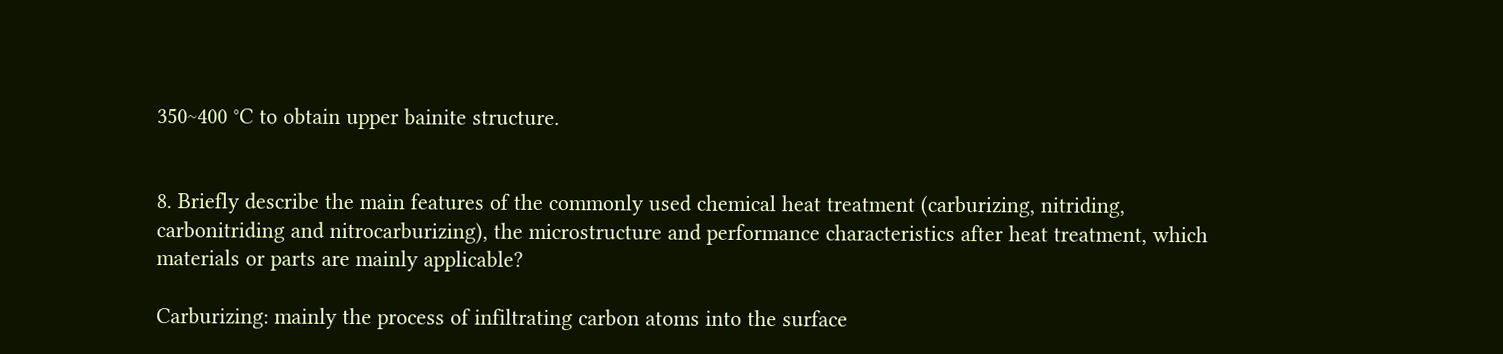350~400 °C to obtain upper bainite structure.


8. Briefly describe the main features of the commonly used chemical heat treatment (carburizing, nitriding, carbonitriding and nitrocarburizing), the microstructure and performance characteristics after heat treatment, which materials or parts are mainly applicable?

Carburizing: mainly the process of infiltrating carbon atoms into the surface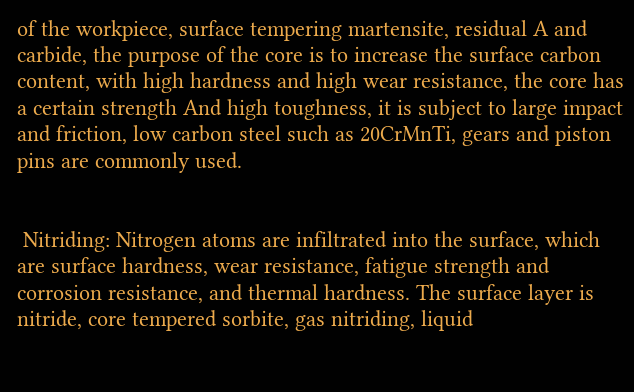of the workpiece, surface tempering martensite, residual A and carbide, the purpose of the core is to increase the surface carbon content, with high hardness and high wear resistance, the core has a certain strength And high toughness, it is subject to large impact and friction, low carbon steel such as 20CrMnTi, gears and piston pins are commonly used.


 Nitriding: Nitrogen atoms are infiltrated into the surface, which are surface hardness, wear resistance, fatigue strength and corrosion resistance, and thermal hardness. The surface layer is nitride, core tempered sorbite, gas nitriding, liquid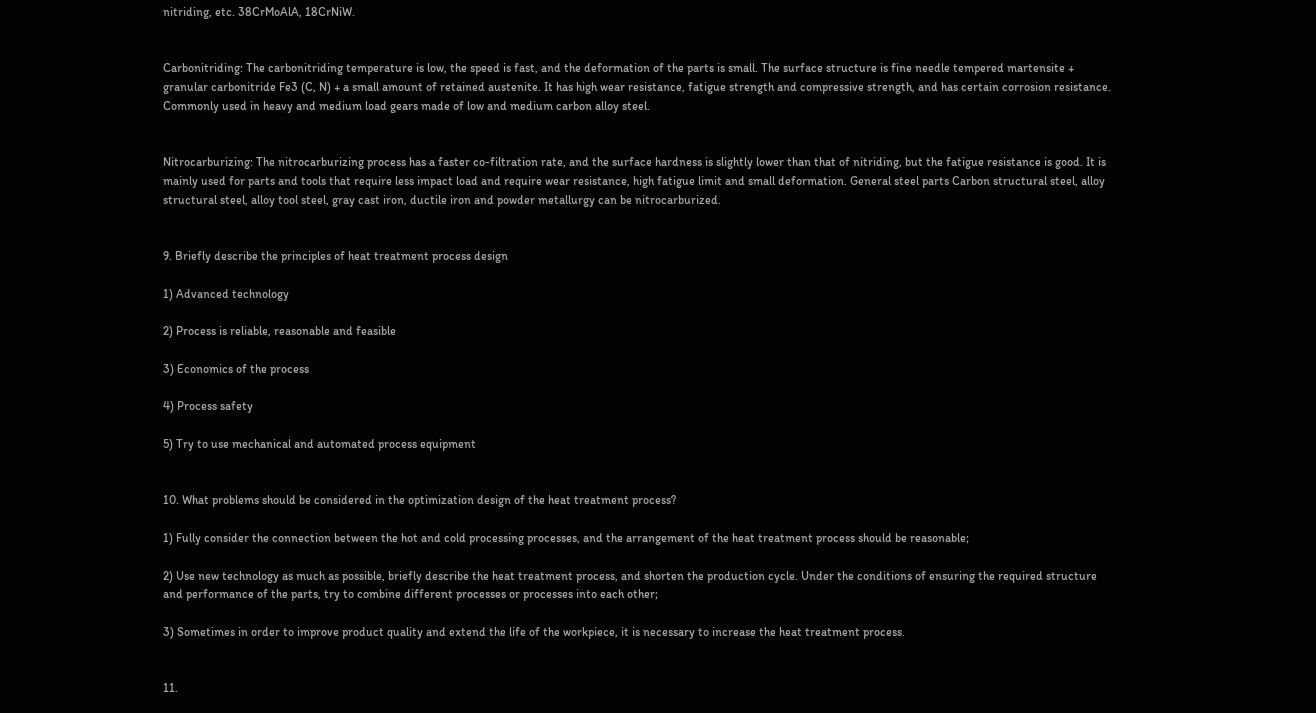nitriding, etc. 38CrMoAlA, 18CrNiW.


Carbonitriding: The carbonitriding temperature is low, the speed is fast, and the deformation of the parts is small. The surface structure is fine needle tempered martensite + granular carbonitride Fe3 (C, N) + a small amount of retained austenite. It has high wear resistance, fatigue strength and compressive strength, and has certain corrosion resistance. Commonly used in heavy and medium load gears made of low and medium carbon alloy steel.


Nitrocarburizing: The nitrocarburizing process has a faster co-filtration rate, and the surface hardness is slightly lower than that of nitriding, but the fatigue resistance is good. It is mainly used for parts and tools that require less impact load and require wear resistance, high fatigue limit and small deformation. General steel parts Carbon structural steel, alloy structural steel, alloy tool steel, gray cast iron, ductile iron and powder metallurgy can be nitrocarburized.


9. Briefly describe the principles of heat treatment process design

1) Advanced technology

2) Process is reliable, reasonable and feasible

3) Economics of the process

4) Process safety

5) Try to use mechanical and automated process equipment


10. What problems should be considered in the optimization design of the heat treatment process?

1) Fully consider the connection between the hot and cold processing processes, and the arrangement of the heat treatment process should be reasonable;

2) Use new technology as much as possible, briefly describe the heat treatment process, and shorten the production cycle. Under the conditions of ensuring the required structure and performance of the parts, try to combine different processes or processes into each other;

3) Sometimes in order to improve product quality and extend the life of the workpiece, it is necessary to increase the heat treatment process.


11.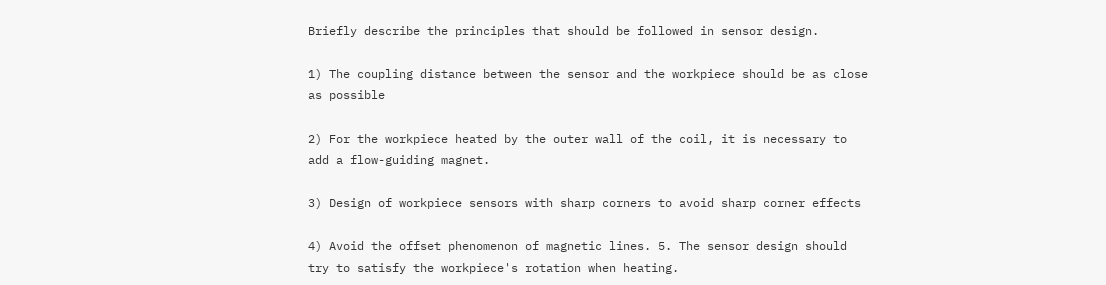Briefly describe the principles that should be followed in sensor design.

1) The coupling distance between the sensor and the workpiece should be as close as possible

2) For the workpiece heated by the outer wall of the coil, it is necessary to add a flow-guiding magnet.

3) Design of workpiece sensors with sharp corners to avoid sharp corner effects

4) Avoid the offset phenomenon of magnetic lines. 5. The sensor design should try to satisfy the workpiece's rotation when heating.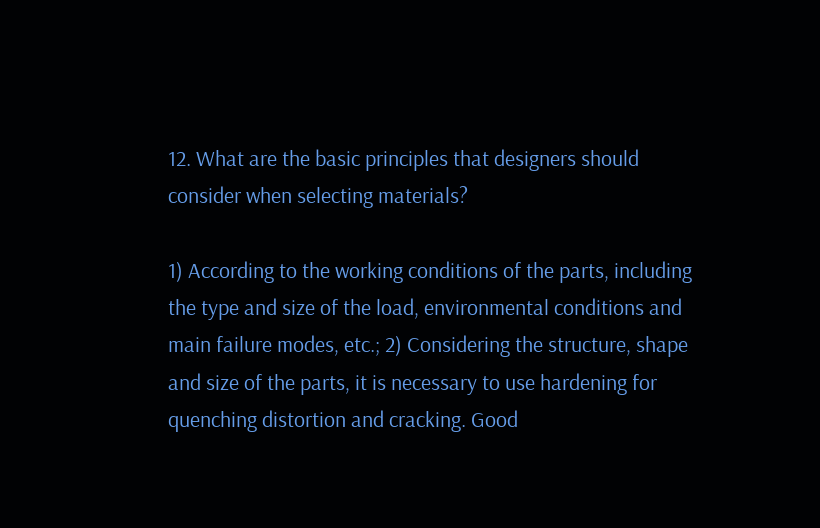12. What are the basic principles that designers should consider when selecting materials?

1) According to the working conditions of the parts, including the type and size of the load, environmental conditions and main failure modes, etc.; 2) Considering the structure, shape and size of the parts, it is necessary to use hardening for quenching distortion and cracking. Good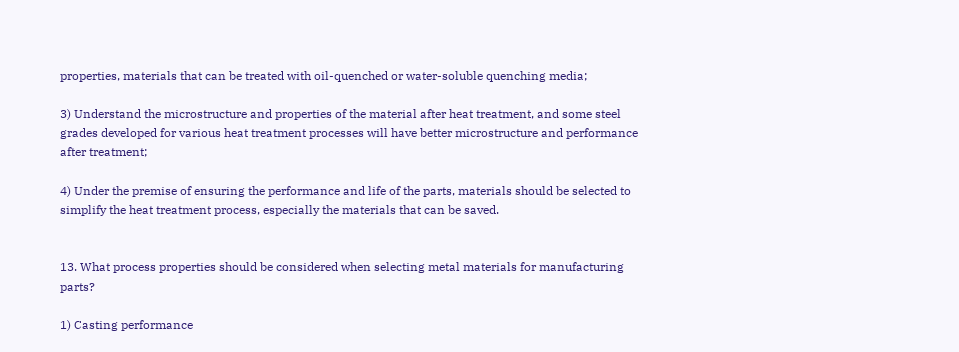properties, materials that can be treated with oil-quenched or water-soluble quenching media;

3) Understand the microstructure and properties of the material after heat treatment, and some steel grades developed for various heat treatment processes will have better microstructure and performance after treatment;

4) Under the premise of ensuring the performance and life of the parts, materials should be selected to simplify the heat treatment process, especially the materials that can be saved.


13. What process properties should be considered when selecting metal materials for manufacturing parts?

1) Casting performance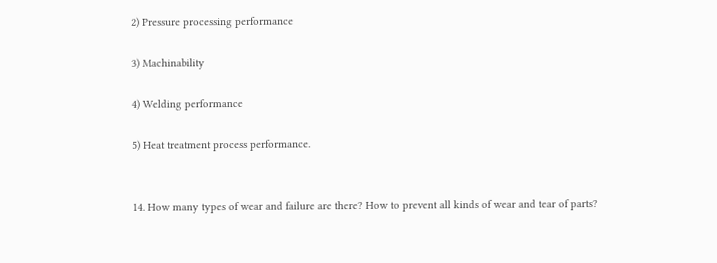2) Pressure processing performance

3) Machinability

4) Welding performance

5) Heat treatment process performance.


14. How many types of wear and failure are there? How to prevent all kinds of wear and tear of parts?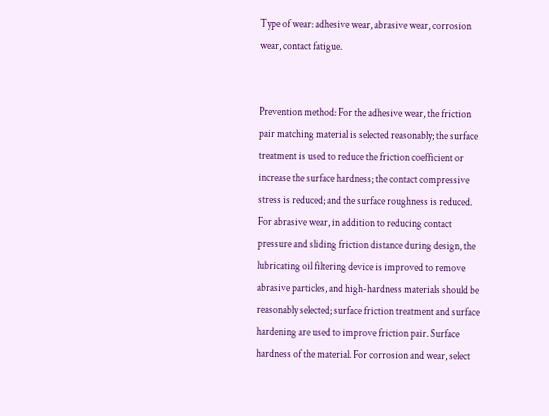Type of wear: adhesive wear, abrasive wear, corrosion wear, contact fatigue.


Prevention method: For the adhesive wear, the friction pair matching material is selected reasonably; the surface treatment is used to reduce the friction coefficient or increase the surface hardness; the contact compressive stress is reduced; and the surface roughness is reduced. For abrasive wear, in addition to reducing contact pressure and sliding friction distance during design, the lubricating oil filtering device is improved to remove abrasive particles, and high-hardness materials should be reasonably selected; surface friction treatment and surface hardening are used to improve friction pair. Surface hardness of the material. For corrosion and wear, select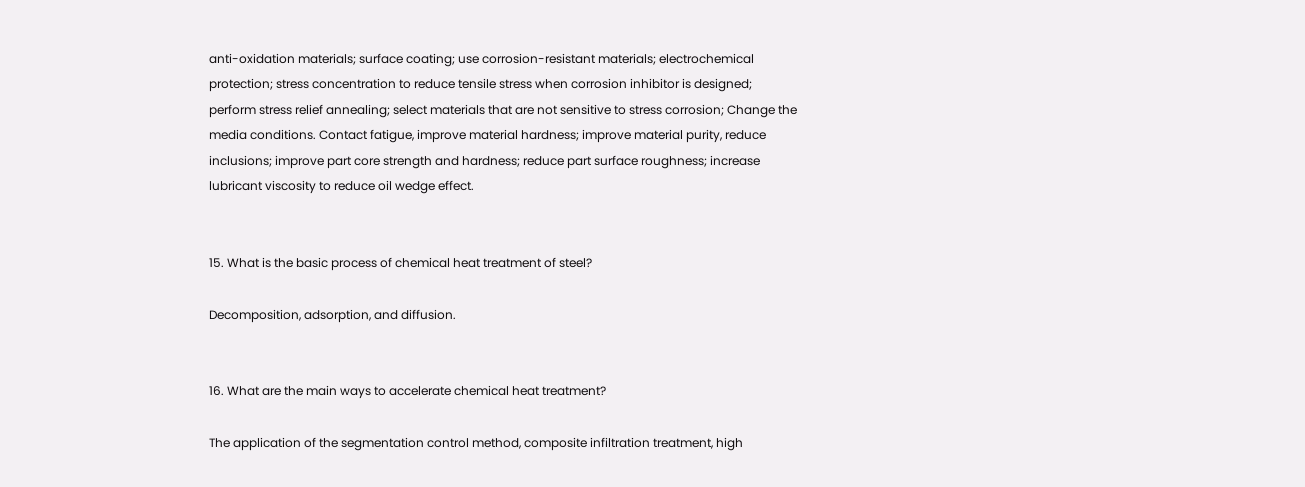anti-oxidation materials; surface coating; use corrosion-resistant materials; electrochemical protection; stress concentration to reduce tensile stress when corrosion inhibitor is designed; perform stress relief annealing; select materials that are not sensitive to stress corrosion; Change the media conditions. Contact fatigue, improve material hardness; improve material purity, reduce inclusions; improve part core strength and hardness; reduce part surface roughness; increase lubricant viscosity to reduce oil wedge effect.


15. What is the basic process of chemical heat treatment of steel?

Decomposition, adsorption, and diffusion.


16. What are the main ways to accelerate chemical heat treatment?

The application of the segmentation control method, composite infiltration treatment, high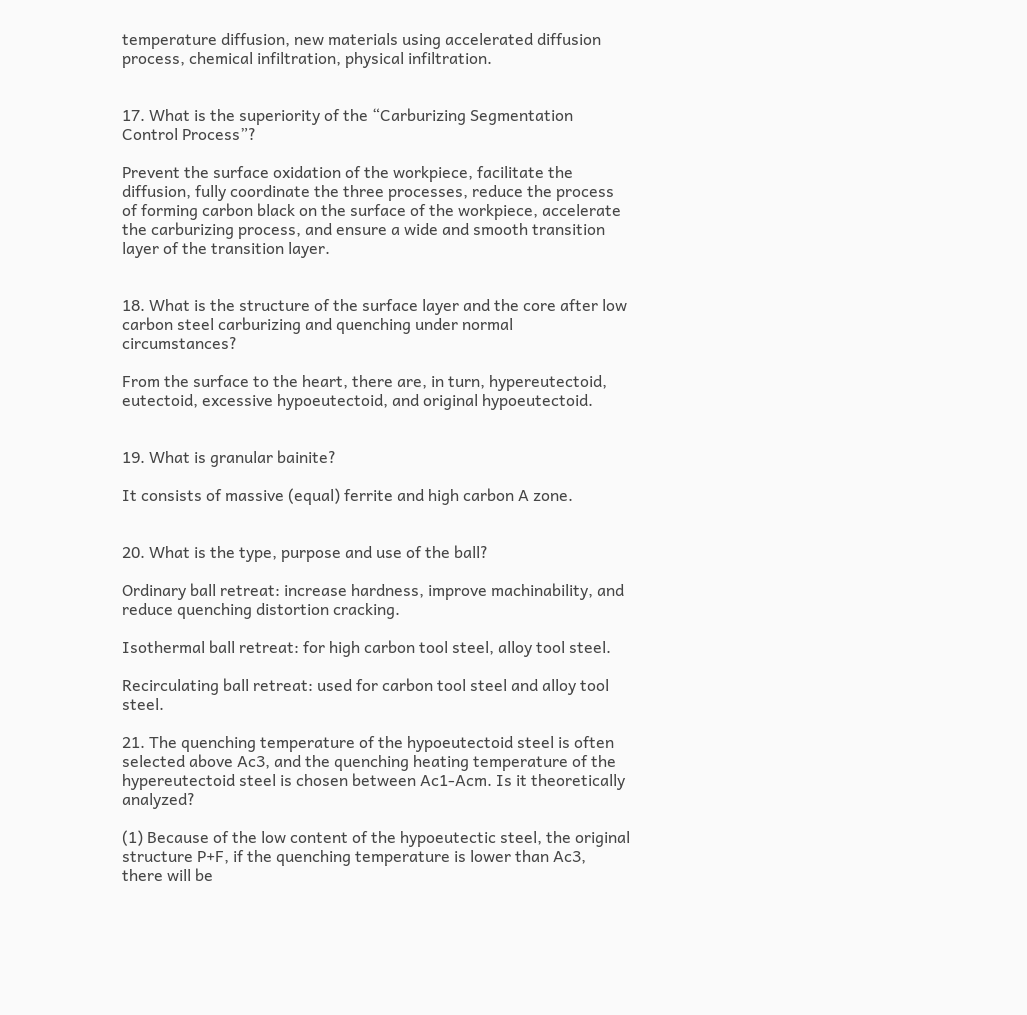temperature diffusion, new materials using accelerated diffusion process, chemical infiltration, physical infiltration.


17. What is the superiority of the “Carburizing Segmentation Control Process”?

Prevent the surface oxidation of the workpiece, facilitate the diffusion, fully coordinate the three processes, reduce the process of forming carbon black on the surface of the workpiece, accelerate the carburizing process, and ensure a wide and smooth transition layer of the transition layer.


18. What is the structure of the surface layer and the core after low carbon steel carburizing and quenching under normal circumstances?

From the surface to the heart, there are, in turn, hypereutectoid, eutectoid, excessive hypoeutectoid, and original hypoeutectoid.


19. What is granular bainite?

It consists of massive (equal) ferrite and high carbon A zone.


20. What is the type, purpose and use of the ball?

Ordinary ball retreat: increase hardness, improve machinability, and reduce quenching distortion cracking.

Isothermal ball retreat: for high carbon tool steel, alloy tool steel.

Recirculating ball retreat: used for carbon tool steel and alloy tool steel.

21. The quenching temperature of the hypoeutectoid steel is often selected above Ac3, and the quenching heating temperature of the hypereutectoid steel is chosen between Ac1-Acm. Is it theoretically analyzed?

(1) Because of the low content of the hypoeutectic steel, the original structure P+F, if the quenching temperature is lower than Ac3, there will be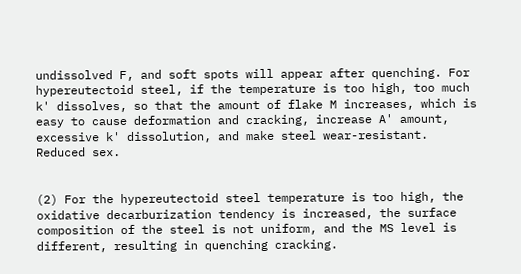undissolved F, and soft spots will appear after quenching. For hypereutectoid steel, if the temperature is too high, too much k' dissolves, so that the amount of flake M increases, which is easy to cause deformation and cracking, increase A' amount, excessive k' dissolution, and make steel wear-resistant. Reduced sex.


(2) For the hypereutectoid steel temperature is too high, the oxidative decarburization tendency is increased, the surface composition of the steel is not uniform, and the MS level is different, resulting in quenching cracking.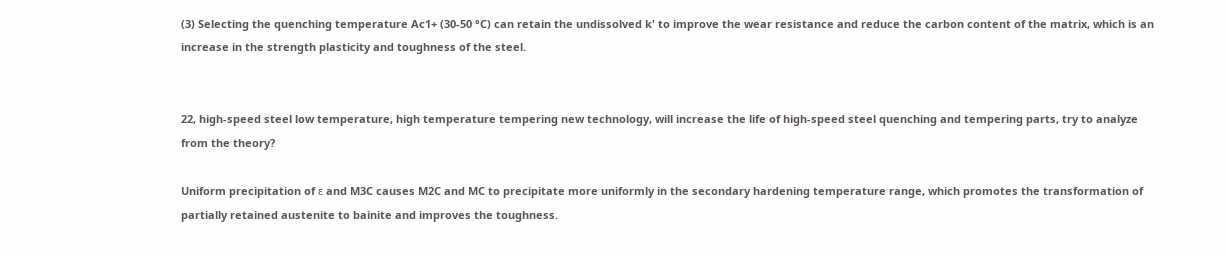(3) Selecting the quenching temperature Ac1+ (30-50 °C) can retain the undissolved k' to improve the wear resistance and reduce the carbon content of the matrix, which is an increase in the strength plasticity and toughness of the steel.


22, high-speed steel low temperature, high temperature tempering new technology, will increase the life of high-speed steel quenching and tempering parts, try to analyze from the theory?

Uniform precipitation of ε and M3C causes M2C and MC to precipitate more uniformly in the secondary hardening temperature range, which promotes the transformation of partially retained austenite to bainite and improves the toughness.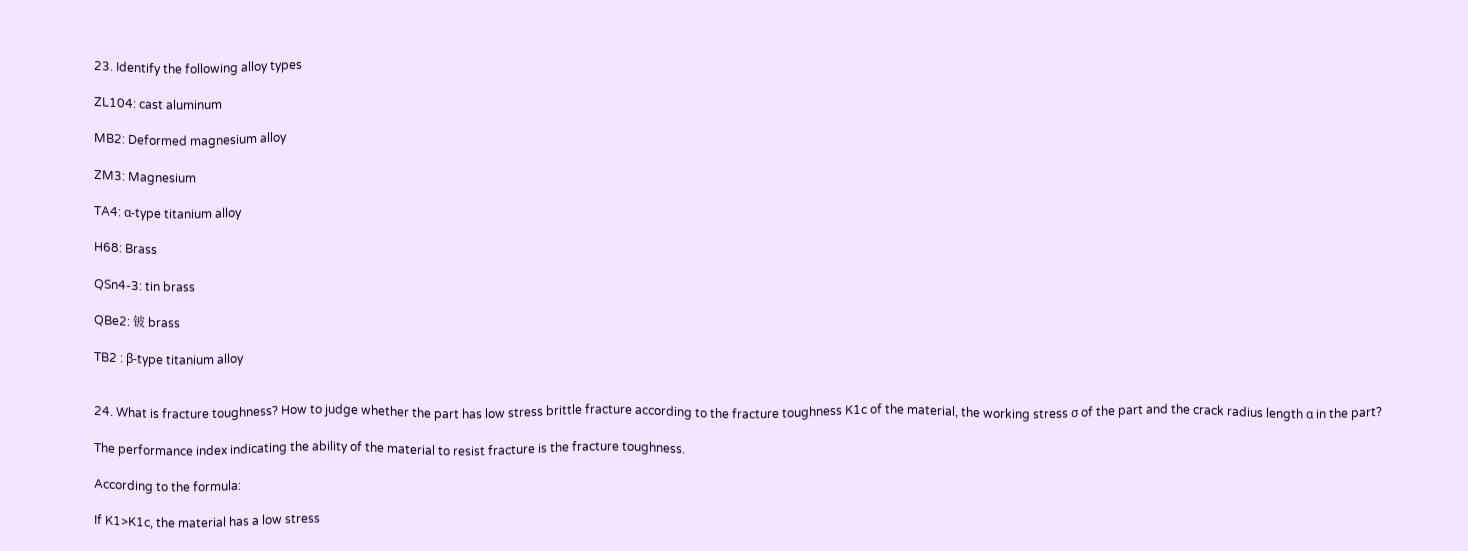23. Identify the following alloy types

ZL104: cast aluminum

MB2: Deformed magnesium alloy

ZM3: Magnesium

TA4: α-type titanium alloy

H68: Brass

QSn4-3: tin brass

QBe2: 铍 brass

TB2 : β-type titanium alloy


24. What is fracture toughness? How to judge whether the part has low stress brittle fracture according to the fracture toughness K1c of the material, the working stress σ of the part and the crack radius length α in the part?

The performance index indicating the ability of the material to resist fracture is the fracture toughness.

According to the formula:

If K1>K1c, the material has a low stress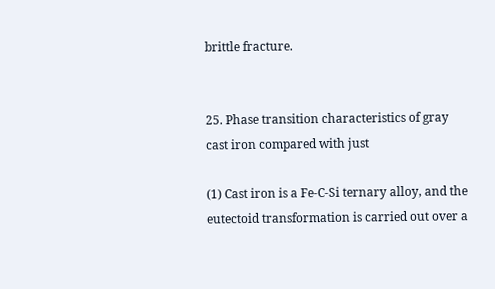brittle fracture.


25. Phase transition characteristics of gray cast iron compared with just

(1) Cast iron is a Fe-C-Si ternary alloy, and the eutectoid transformation is carried out over a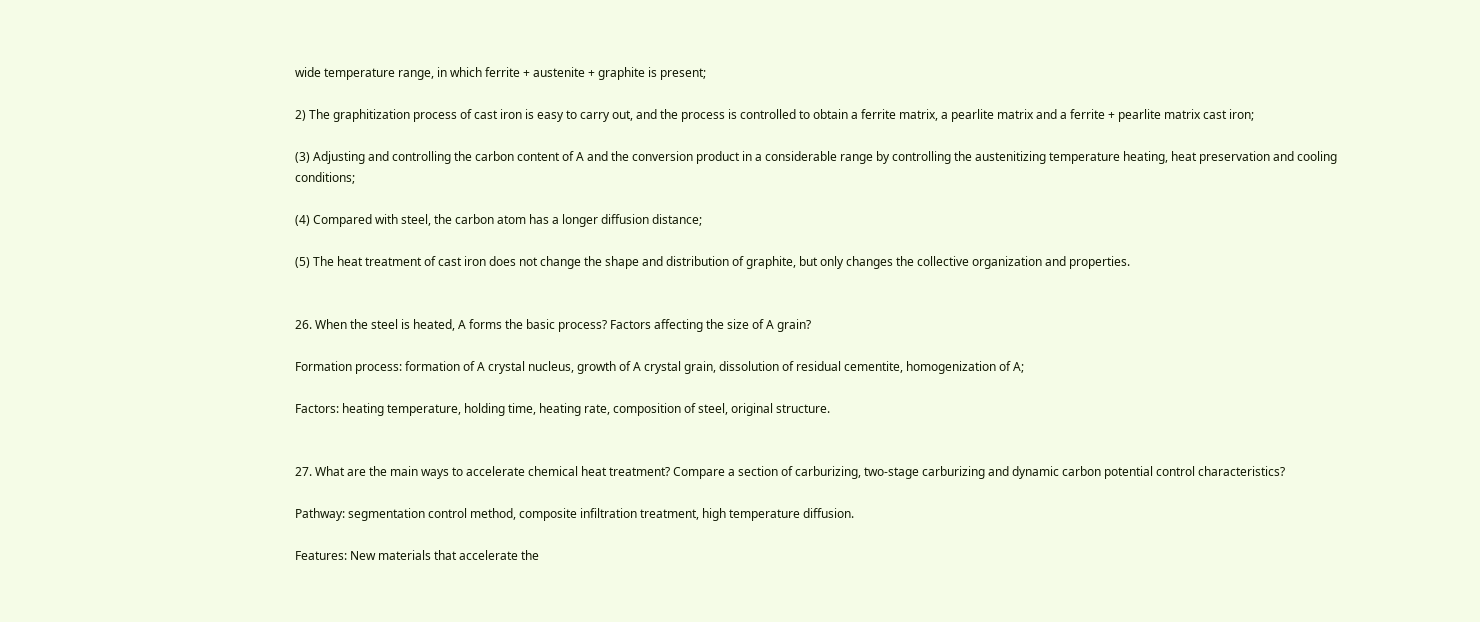wide temperature range, in which ferrite + austenite + graphite is present;

2) The graphitization process of cast iron is easy to carry out, and the process is controlled to obtain a ferrite matrix, a pearlite matrix and a ferrite + pearlite matrix cast iron;

(3) Adjusting and controlling the carbon content of A and the conversion product in a considerable range by controlling the austenitizing temperature heating, heat preservation and cooling conditions;

(4) Compared with steel, the carbon atom has a longer diffusion distance;

(5) The heat treatment of cast iron does not change the shape and distribution of graphite, but only changes the collective organization and properties.


26. When the steel is heated, A forms the basic process? Factors affecting the size of A grain?

Formation process: formation of A crystal nucleus, growth of A crystal grain, dissolution of residual cementite, homogenization of A;

Factors: heating temperature, holding time, heating rate, composition of steel, original structure.


27. What are the main ways to accelerate chemical heat treatment? Compare a section of carburizing, two-stage carburizing and dynamic carbon potential control characteristics?

Pathway: segmentation control method, composite infiltration treatment, high temperature diffusion.

Features: New materials that accelerate the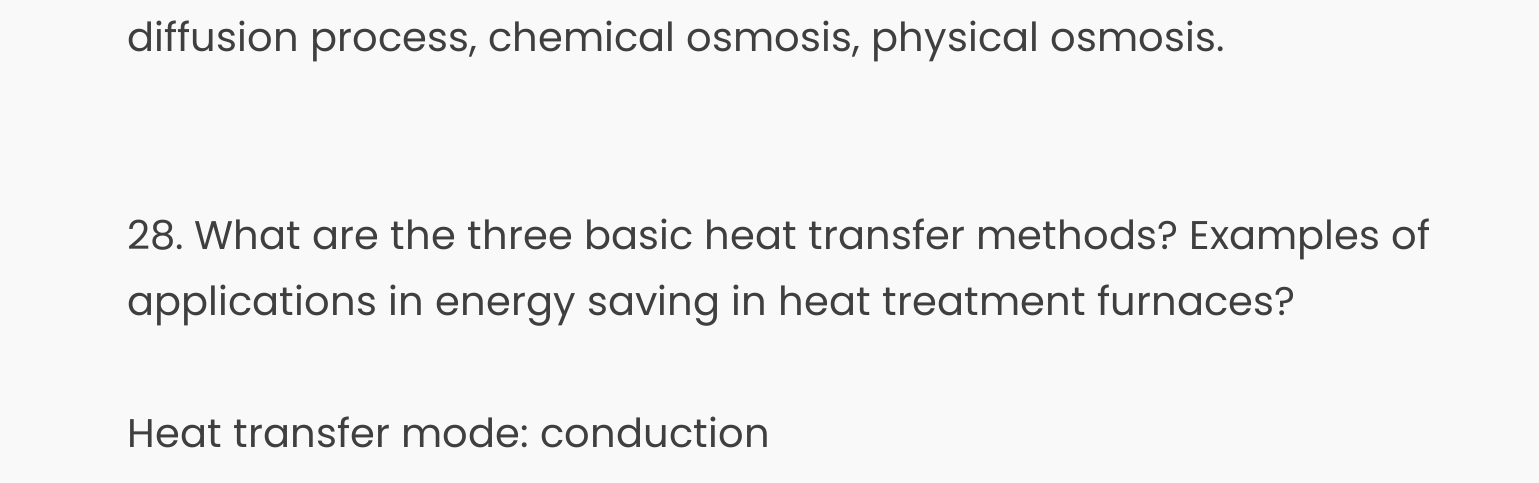diffusion process, chemical osmosis, physical osmosis.


28. What are the three basic heat transfer methods? Examples of applications in energy saving in heat treatment furnaces?

Heat transfer mode: conduction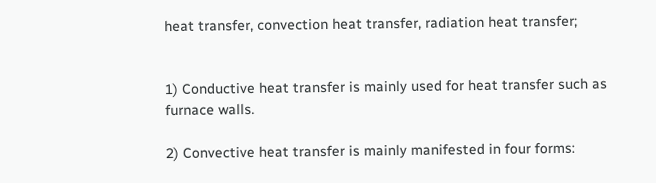heat transfer, convection heat transfer, radiation heat transfer;


1) Conductive heat transfer is mainly used for heat transfer such as furnace walls.

2) Convective heat transfer is mainly manifested in four forms: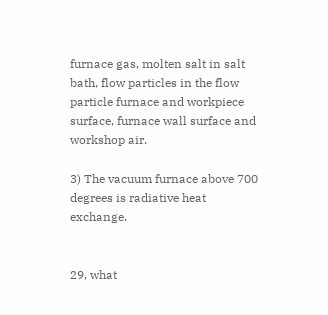furnace gas, molten salt in salt bath, flow particles in the flow particle furnace and workpiece surface, furnace wall surface and workshop air.

3) The vacuum furnace above 700 degrees is radiative heat exchange.


29, what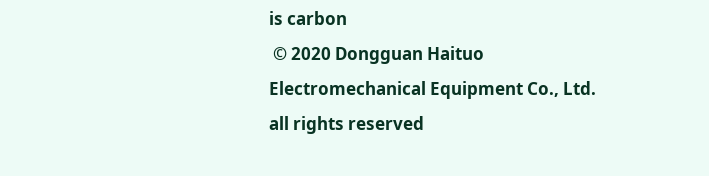is carbon
 © 2020 Dongguan Haituo Electromechanical Equipment Co., Ltd. all rights reserved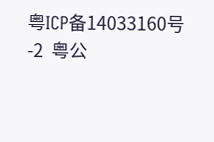粤ICP备14033160号-2  粤公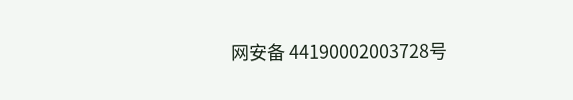网安备 44190002003728号